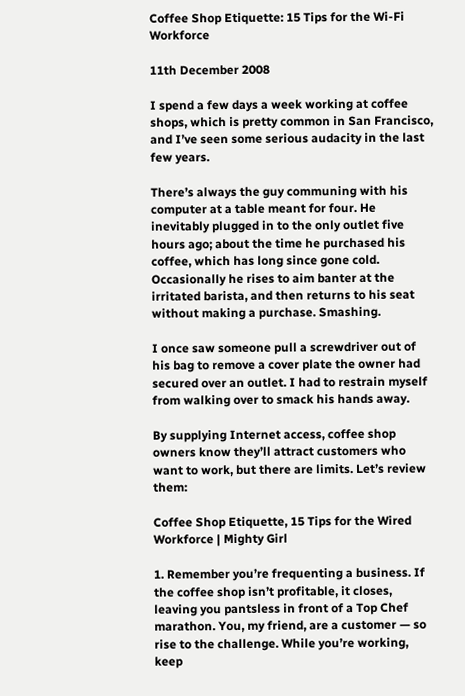Coffee Shop Etiquette: 15 Tips for the Wi-Fi Workforce

11th December 2008

I spend a few days a week working at coffee shops, which is pretty common in San Francisco, and I’ve seen some serious audacity in the last few years.

There’s always the guy communing with his computer at a table meant for four. He inevitably plugged in to the only outlet five hours ago; about the time he purchased his coffee, which has long since gone cold. Occasionally he rises to aim banter at the irritated barista, and then returns to his seat without making a purchase. Smashing.

I once saw someone pull a screwdriver out of his bag to remove a cover plate the owner had secured over an outlet. I had to restrain myself from walking over to smack his hands away.

By supplying Internet access, coffee shop owners know they’ll attract customers who want to work, but there are limits. Let’s review them:

Coffee Shop Etiquette, 15 Tips for the Wired Workforce | Mighty Girl

1. Remember you’re frequenting a business. If the coffee shop isn’t profitable, it closes, leaving you pantsless in front of a Top Chef marathon. You, my friend, are a customer — so rise to the challenge. While you’re working, keep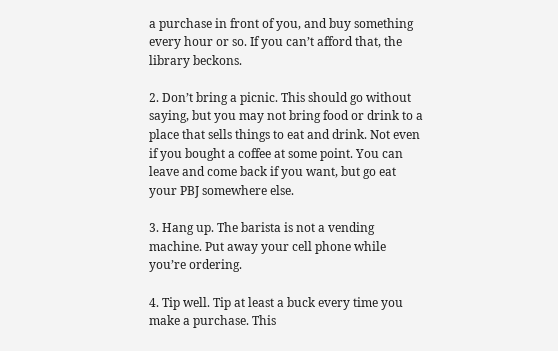a purchase in front of you, and buy something every hour or so. If you can’t afford that, the library beckons.

2. Don’t bring a picnic. This should go without saying, but you may not bring food or drink to a place that sells things to eat and drink. Not even if you bought a coffee at some point. You can leave and come back if you want, but go eat your PBJ somewhere else.

3. Hang up. The barista is not a vending machine. Put away your cell phone while you’re ordering.

4. Tip well. Tip at least a buck every time you make a purchase. This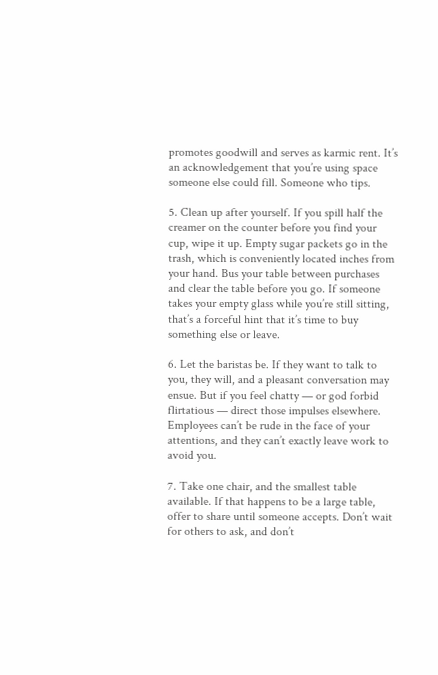promotes goodwill and serves as karmic rent. It’s an acknowledgement that you’re using space someone else could fill. Someone who tips.

5. Clean up after yourself. If you spill half the creamer on the counter before you find your cup, wipe it up. Empty sugar packets go in the trash, which is conveniently located inches from your hand. Bus your table between purchases and clear the table before you go. If someone takes your empty glass while you’re still sitting, that’s a forceful hint that it’s time to buy something else or leave.

6. Let the baristas be. If they want to talk to you, they will, and a pleasant conversation may ensue. But if you feel chatty — or god forbid flirtatious — direct those impulses elsewhere. Employees can’t be rude in the face of your attentions, and they can’t exactly leave work to avoid you.

7. Take one chair, and the smallest table available. If that happens to be a large table, offer to share until someone accepts. Don’t wait for others to ask, and don’t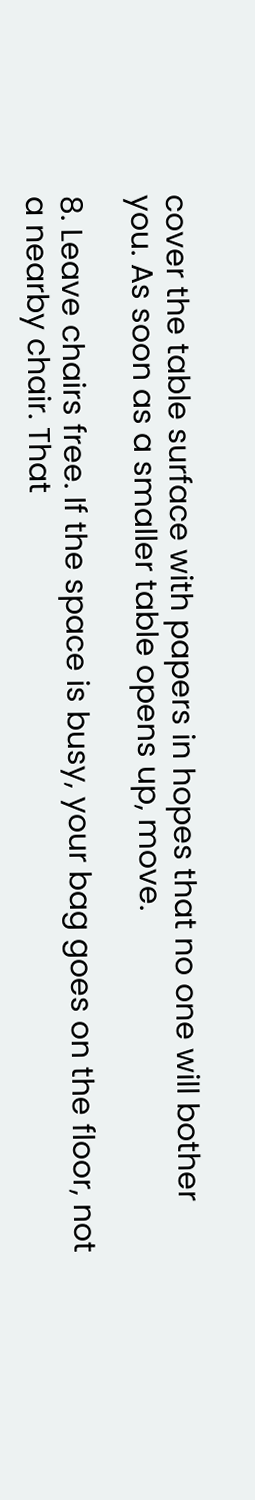cover the table surface with papers in hopes that no one will bother you. As soon as a smaller table opens up, move.

8. Leave chairs free. If the space is busy, your bag goes on the floor, not a nearby chair. That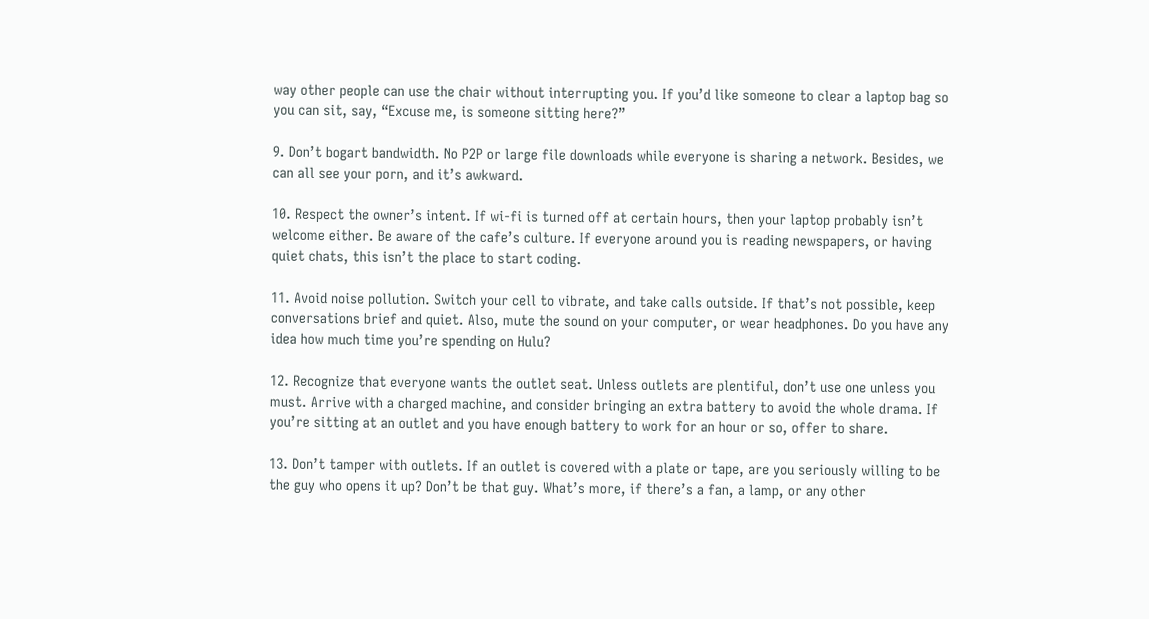way other people can use the chair without interrupting you. If you’d like someone to clear a laptop bag so you can sit, say, “Excuse me, is someone sitting here?”

9. Don’t bogart bandwidth. No P2P or large file downloads while everyone is sharing a network. Besides, we can all see your porn, and it’s awkward.

10. Respect the owner’s intent. If wi-fi is turned off at certain hours, then your laptop probably isn’t welcome either. Be aware of the cafe’s culture. If everyone around you is reading newspapers, or having quiet chats, this isn’t the place to start coding.

11. Avoid noise pollution. Switch your cell to vibrate, and take calls outside. If that’s not possible, keep conversations brief and quiet. Also, mute the sound on your computer, or wear headphones. Do you have any idea how much time you’re spending on Hulu?

12. Recognize that everyone wants the outlet seat. Unless outlets are plentiful, don’t use one unless you must. Arrive with a charged machine, and consider bringing an extra battery to avoid the whole drama. If you’re sitting at an outlet and you have enough battery to work for an hour or so, offer to share.

13. Don’t tamper with outlets. If an outlet is covered with a plate or tape, are you seriously willing to be the guy who opens it up? Don’t be that guy. What’s more, if there’s a fan, a lamp, or any other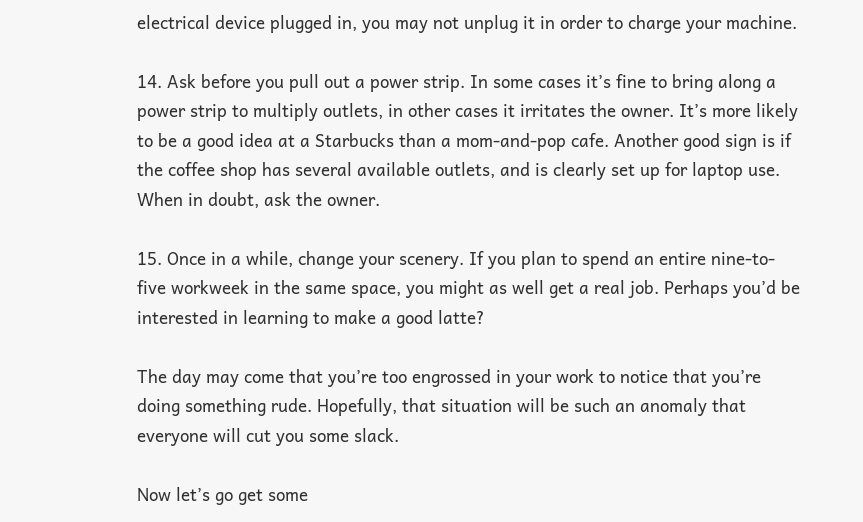electrical device plugged in, you may not unplug it in order to charge your machine.

14. Ask before you pull out a power strip. In some cases it’s fine to bring along a power strip to multiply outlets, in other cases it irritates the owner. It’s more likely to be a good idea at a Starbucks than a mom-and-pop cafe. Another good sign is if the coffee shop has several available outlets, and is clearly set up for laptop use. When in doubt, ask the owner.

15. Once in a while, change your scenery. If you plan to spend an entire nine-to-five workweek in the same space, you might as well get a real job. Perhaps you’d be interested in learning to make a good latte?

The day may come that you’re too engrossed in your work to notice that you’re doing something rude. Hopefully, that situation will be such an anomaly that everyone will cut you some slack.

Now let’s go get some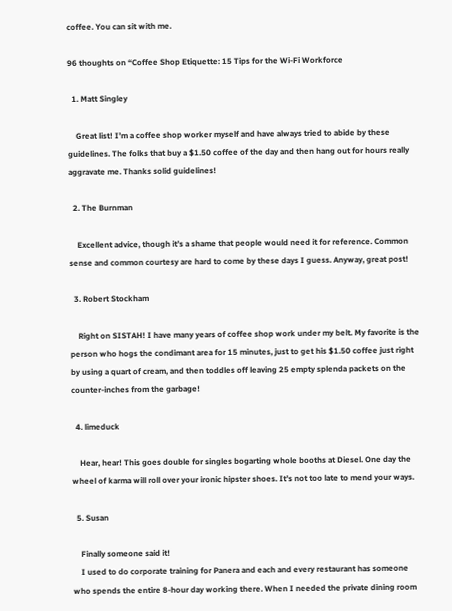coffee. You can sit with me.

96 thoughts on “Coffee Shop Etiquette: 15 Tips for the Wi-Fi Workforce

  1. Matt Singley

    Great list! I’m a coffee shop worker myself and have always tried to abide by these guidelines. The folks that buy a $1.50 coffee of the day and then hang out for hours really aggravate me. Thanks solid guidelines!

  2. The Burnman

    Excellent advice, though it’s a shame that people would need it for reference. Common sense and common courtesy are hard to come by these days I guess. Anyway, great post!

  3. Robert Stockham

    Right on SISTAH! I have many years of coffee shop work under my belt. My favorite is the person who hogs the condimant area for 15 minutes, just to get his $1.50 coffee just right by using a quart of cream, and then toddles off leaving 25 empty splenda packets on the counter-inches from the garbage!

  4. limeduck

    Hear, hear! This goes double for singles bogarting whole booths at Diesel. One day the wheel of karma will roll over your ironic hipster shoes. It’s not too late to mend your ways.

  5. Susan

    Finally someone said it!
    I used to do corporate training for Panera and each and every restaurant has someone who spends the entire 8-hour day working there. When I needed the private dining room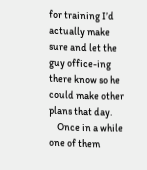for training I’d actually make sure and let the guy office-ing there know so he could make other plans that day.
    Once in a while one of them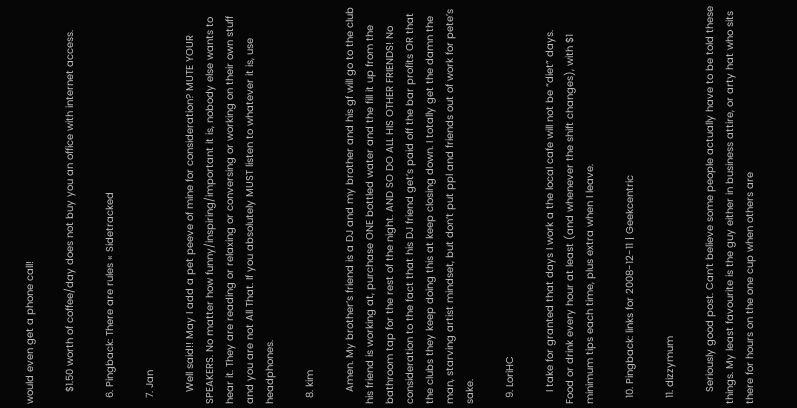would even get a phone call!

    $1.50 worth of coffee/day does not buy you an office with internet access.

  6. Pingback: There are rules « Sidetracked

  7. Jan

    Well said!! May I add a pet peeve of mine for consideration? MUTE YOUR SPEAKERS. No matter how funny/inspiring/important it is, nobody else wants to hear it. They are reading or relaxing or conversing or working on their own stuff and you are not All That. If you absolutely MUST listen to whatever it is, use headphones.

  8. kim

    Amen. My brother’s friend is a DJ and my brother and his gf will go to the club his friend is working at, purchase ONE bottled water and the fill it up from the bathroom tap for the rest of the night. AND SO DO ALL HIS OTHER FRIENDS! No consideration to the fact that his DJ friend get’s paid off the bar profits OR that the clubs they keep doing this at keep closing down. I totally get the damn the man, starving artist mindset, but don’t put ppl and friends out of work for pete’s sake.

  9. LoriHC

    I take for granted that days I work a the local cafe will not be “diet” days. Food or drink every hour at least (and whenever the shift changes), with $1 minimum tips each time, plus extra when I leave.

  10. Pingback: links for 2008-12-11 | Geekcentric

  11. dizzymum

    Seriously good post. Can’t believe some people actually have to be told these things. My least favourite is the guy either in business attire, or arty hat who sits there for hours on the one cup when others are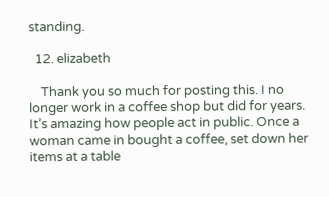standing.

  12. elizabeth

    Thank you so much for posting this. I no longer work in a coffee shop but did for years. It’s amazing how people act in public. Once a woman came in bought a coffee, set down her items at a table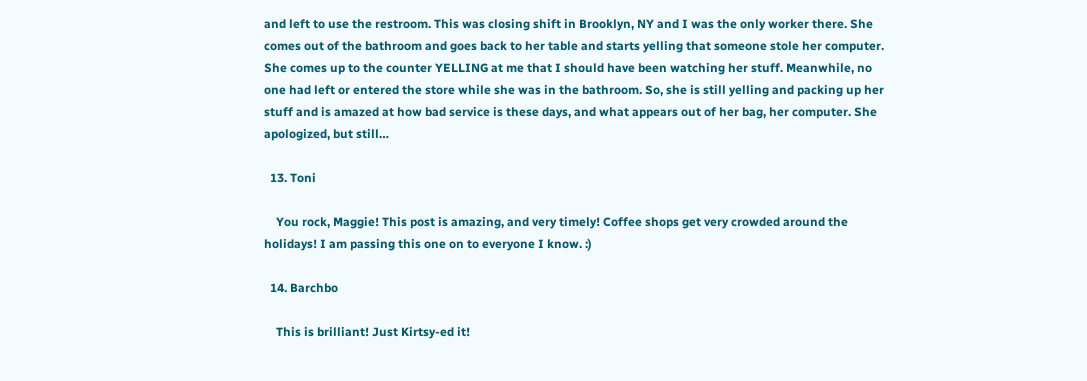and left to use the restroom. This was closing shift in Brooklyn, NY and I was the only worker there. She comes out of the bathroom and goes back to her table and starts yelling that someone stole her computer. She comes up to the counter YELLING at me that I should have been watching her stuff. Meanwhile, no one had left or entered the store while she was in the bathroom. So, she is still yelling and packing up her stuff and is amazed at how bad service is these days, and what appears out of her bag, her computer. She apologized, but still…

  13. Toni

    You rock, Maggie! This post is amazing, and very timely! Coffee shops get very crowded around the holidays! I am passing this one on to everyone I know. :)

  14. Barchbo

    This is brilliant! Just Kirtsy-ed it!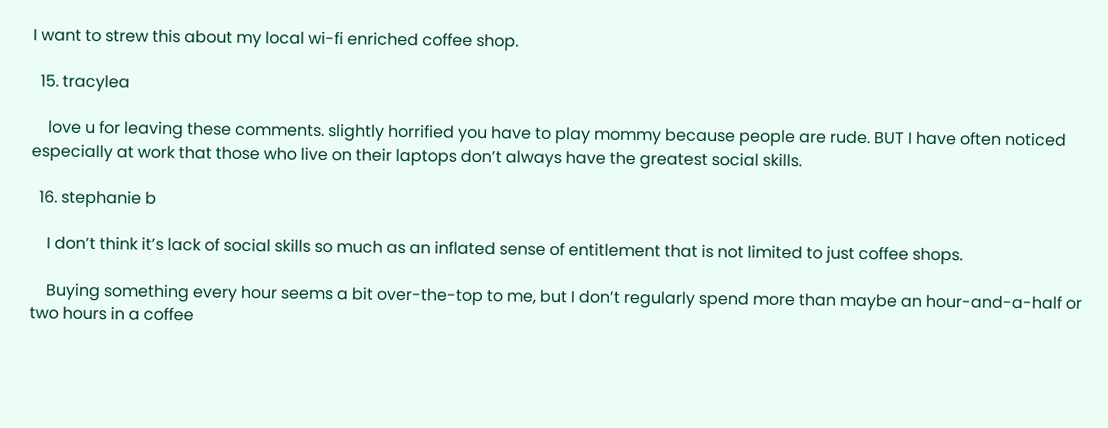I want to strew this about my local wi-fi enriched coffee shop.

  15. tracylea

    love u for leaving these comments. slightly horrified you have to play mommy because people are rude. BUT I have often noticed especially at work that those who live on their laptops don’t always have the greatest social skills.

  16. stephanie b

    I don’t think it’s lack of social skills so much as an inflated sense of entitlement that is not limited to just coffee shops.

    Buying something every hour seems a bit over-the-top to me, but I don’t regularly spend more than maybe an hour-and-a-half or two hours in a coffee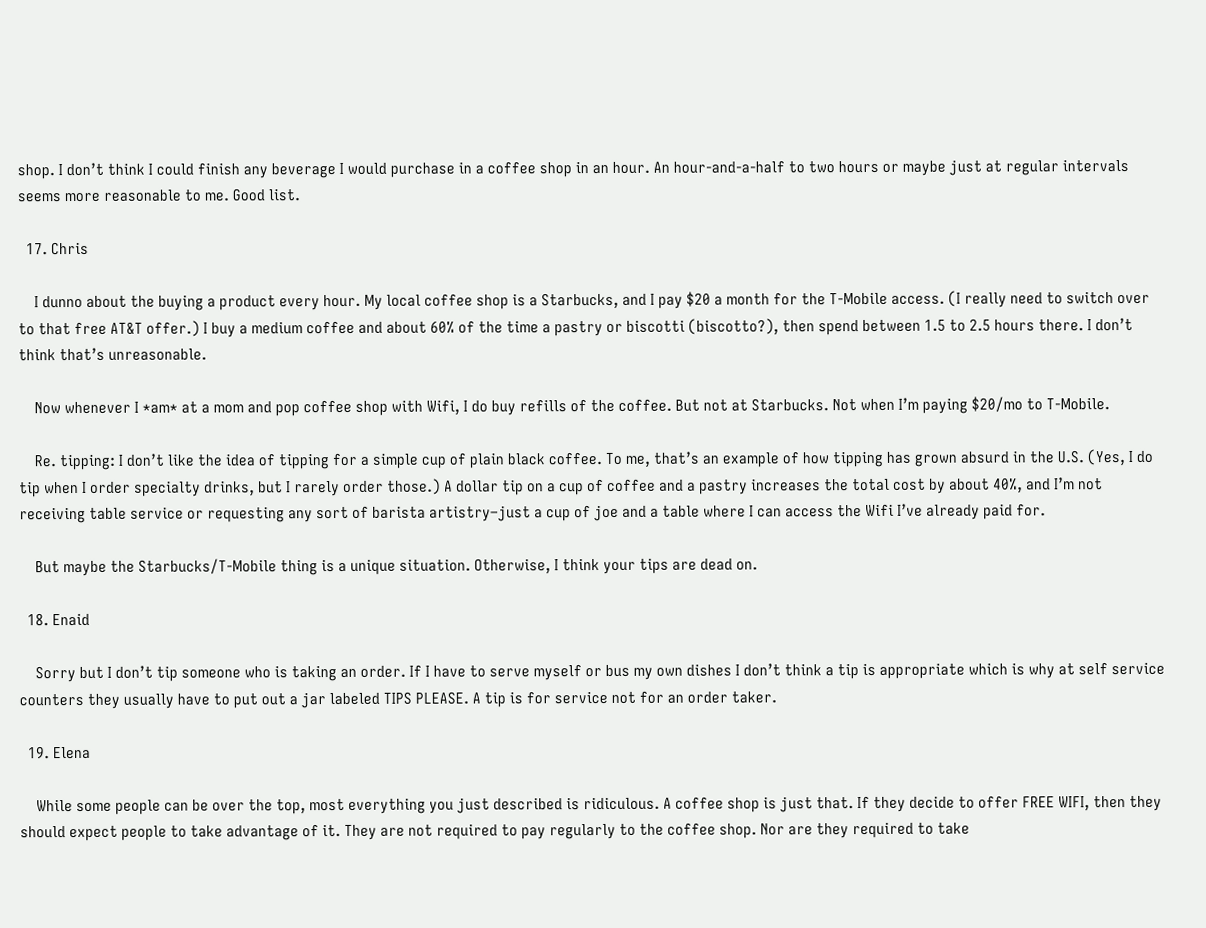shop. I don’t think I could finish any beverage I would purchase in a coffee shop in an hour. An hour-and-a-half to two hours or maybe just at regular intervals seems more reasonable to me. Good list.

  17. Chris

    I dunno about the buying a product every hour. My local coffee shop is a Starbucks, and I pay $20 a month for the T-Mobile access. (I really need to switch over to that free AT&T offer.) I buy a medium coffee and about 60% of the time a pastry or biscotti (biscotto?), then spend between 1.5 to 2.5 hours there. I don’t think that’s unreasonable.

    Now whenever I *am* at a mom and pop coffee shop with Wifi, I do buy refills of the coffee. But not at Starbucks. Not when I’m paying $20/mo to T-Mobile.

    Re. tipping: I don’t like the idea of tipping for a simple cup of plain black coffee. To me, that’s an example of how tipping has grown absurd in the U.S. (Yes, I do tip when I order specialty drinks, but I rarely order those.) A dollar tip on a cup of coffee and a pastry increases the total cost by about 40%, and I’m not receiving table service or requesting any sort of barista artistry–just a cup of joe and a table where I can access the Wifi I’ve already paid for.

    But maybe the Starbucks/T-Mobile thing is a unique situation. Otherwise, I think your tips are dead on.

  18. Enaid

    Sorry but I don’t tip someone who is taking an order. If I have to serve myself or bus my own dishes I don’t think a tip is appropriate which is why at self service counters they usually have to put out a jar labeled TIPS PLEASE. A tip is for service not for an order taker.

  19. Elena

    While some people can be over the top, most everything you just described is ridiculous. A coffee shop is just that. If they decide to offer FREE WIFI, then they should expect people to take advantage of it. They are not required to pay regularly to the coffee shop. Nor are they required to take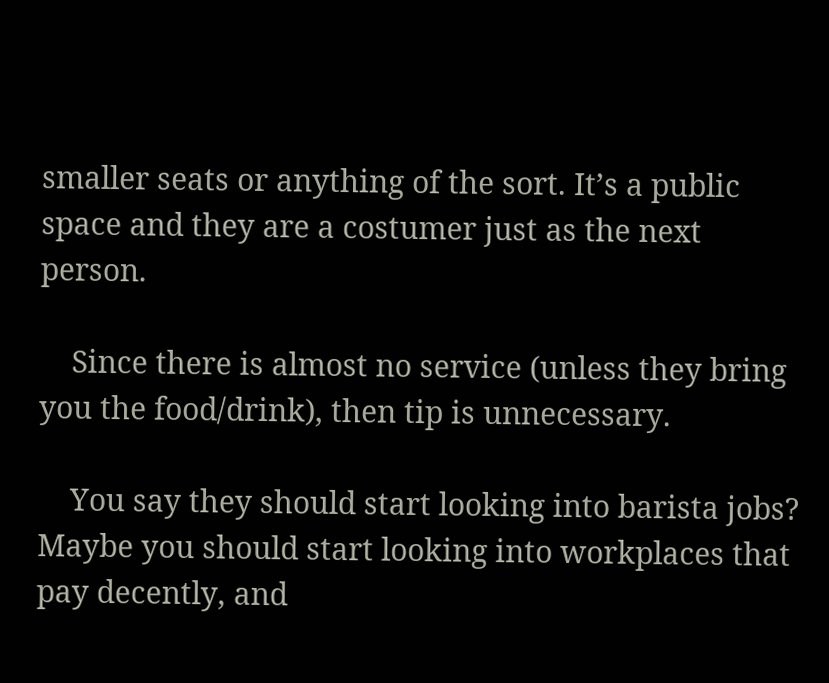smaller seats or anything of the sort. It’s a public space and they are a costumer just as the next person.

    Since there is almost no service (unless they bring you the food/drink), then tip is unnecessary.

    You say they should start looking into barista jobs? Maybe you should start looking into workplaces that pay decently, and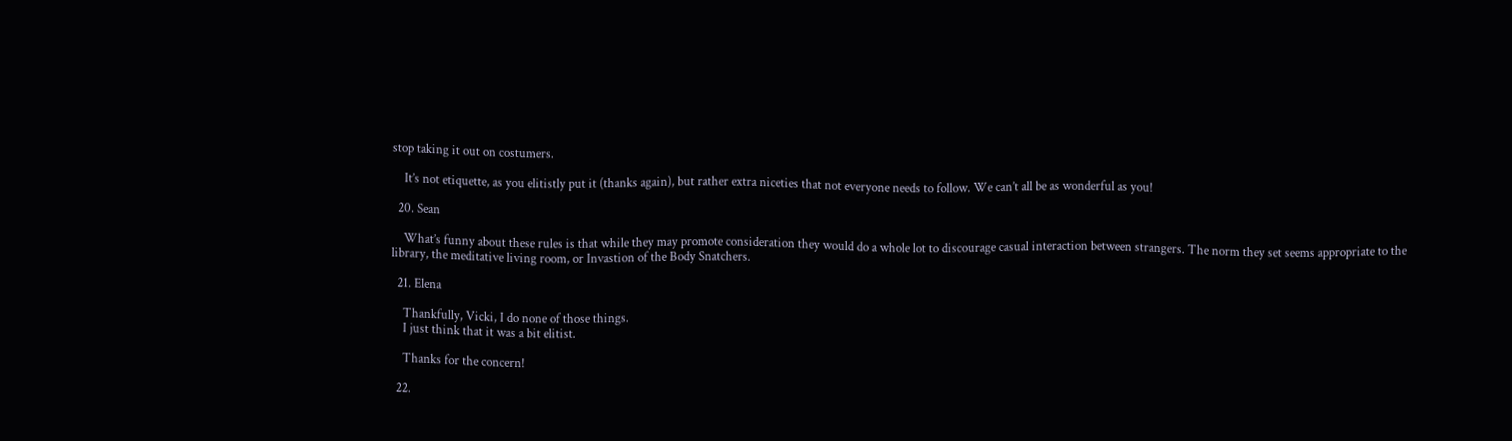stop taking it out on costumers.

    It’s not etiquette, as you elitistly put it (thanks again), but rather extra niceties that not everyone needs to follow. We can’t all be as wonderful as you!

  20. Sean

    What’s funny about these rules is that while they may promote consideration they would do a whole lot to discourage casual interaction between strangers. The norm they set seems appropriate to the library, the meditative living room, or Invastion of the Body Snatchers.

  21. Elena

    Thankfully, Vicki, I do none of those things.
    I just think that it was a bit elitist.

    Thanks for the concern!

  22.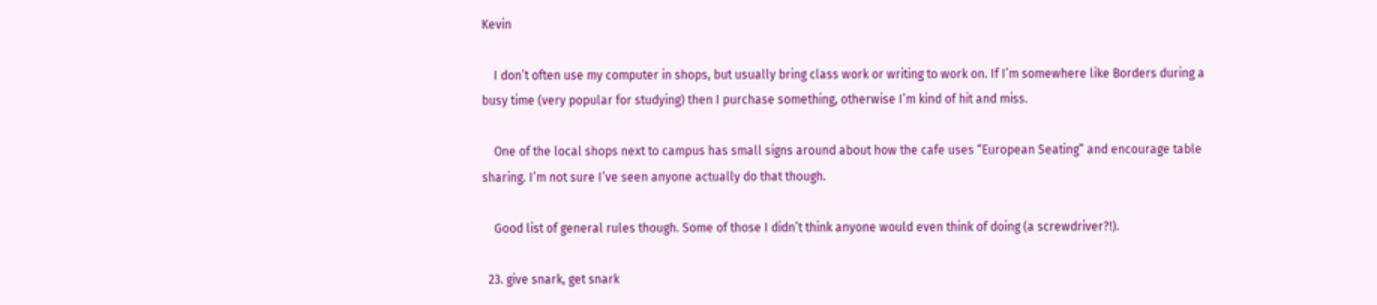Kevin

    I don’t often use my computer in shops, but usually bring class work or writing to work on. If I’m somewhere like Borders during a busy time (very popular for studying) then I purchase something, otherwise I’m kind of hit and miss.

    One of the local shops next to campus has small signs around about how the cafe uses “European Seating” and encourage table sharing. I’m not sure I’ve seen anyone actually do that though.

    Good list of general rules though. Some of those I didn’t think anyone would even think of doing (a screwdriver?!).

  23. give snark, get snark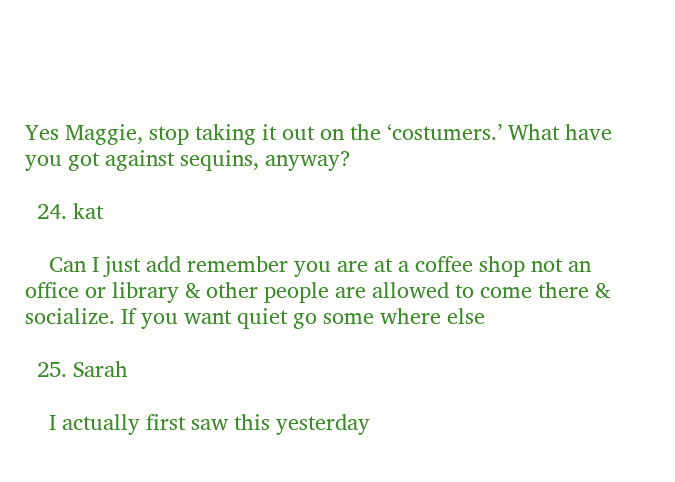Yes Maggie, stop taking it out on the ‘costumers.’ What have you got against sequins, anyway?

  24. kat

    Can I just add remember you are at a coffee shop not an office or library & other people are allowed to come there & socialize. If you want quiet go some where else

  25. Sarah

    I actually first saw this yesterday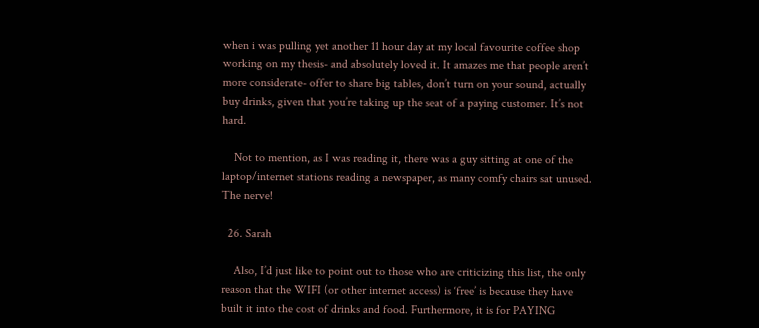when i was pulling yet another 11 hour day at my local favourite coffee shop working on my thesis- and absolutely loved it. It amazes me that people aren’t more considerate- offer to share big tables, don’t turn on your sound, actually buy drinks, given that you’re taking up the seat of a paying customer. It’s not hard.

    Not to mention, as I was reading it, there was a guy sitting at one of the laptop/internet stations reading a newspaper, as many comfy chairs sat unused. The nerve!

  26. Sarah

    Also, I’d just like to point out to those who are criticizing this list, the only reason that the WIFI (or other internet access) is ‘free’ is because they have built it into the cost of drinks and food. Furthermore, it is for PAYING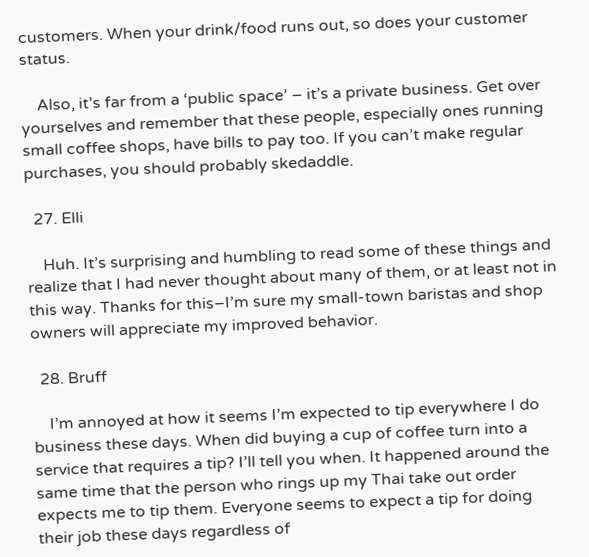customers. When your drink/food runs out, so does your customer status.

    Also, it’s far from a ‘public space’ – it’s a private business. Get over yourselves and remember that these people, especially ones running small coffee shops, have bills to pay too. If you can’t make regular purchases, you should probably skedaddle.

  27. Elli

    Huh. It’s surprising and humbling to read some of these things and realize that I had never thought about many of them, or at least not in this way. Thanks for this–I’m sure my small-town baristas and shop owners will appreciate my improved behavior.

  28. Bruff

    I’m annoyed at how it seems I’m expected to tip everywhere I do business these days. When did buying a cup of coffee turn into a service that requires a tip? I’ll tell you when. It happened around the same time that the person who rings up my Thai take out order expects me to tip them. Everyone seems to expect a tip for doing their job these days regardless of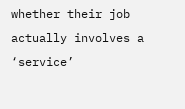whether their job actually involves a ‘service’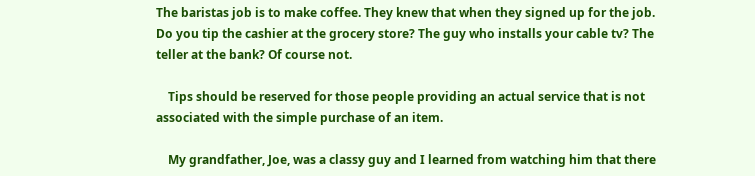The baristas job is to make coffee. They knew that when they signed up for the job. Do you tip the cashier at the grocery store? The guy who installs your cable tv? The teller at the bank? Of course not.

    Tips should be reserved for those people providing an actual service that is not associated with the simple purchase of an item.

    My grandfather, Joe, was a classy guy and I learned from watching him that there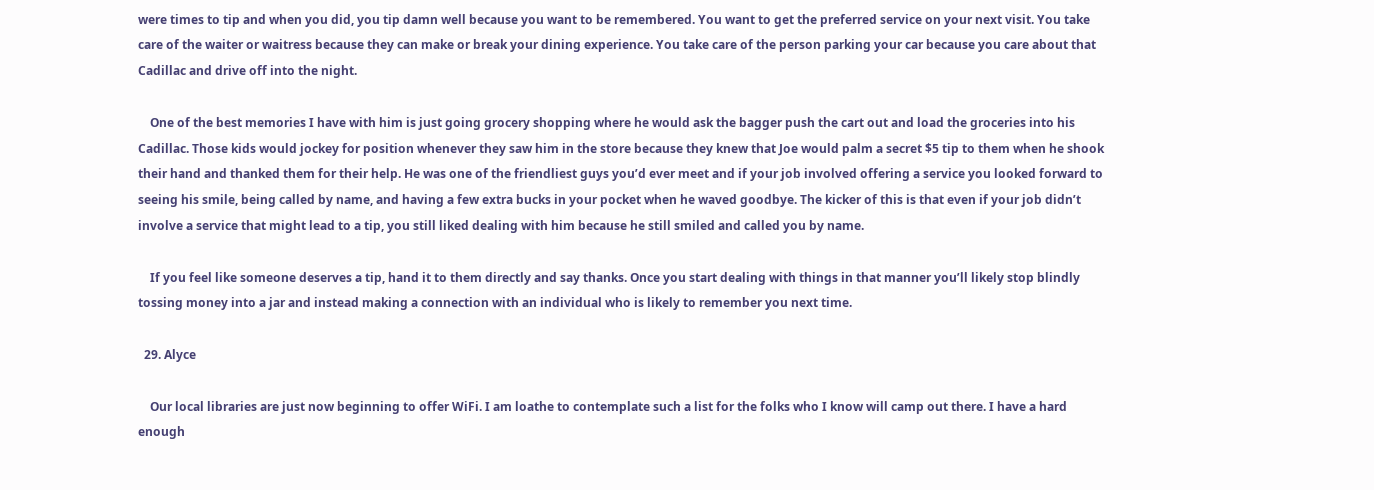were times to tip and when you did, you tip damn well because you want to be remembered. You want to get the preferred service on your next visit. You take care of the waiter or waitress because they can make or break your dining experience. You take care of the person parking your car because you care about that Cadillac and drive off into the night.

    One of the best memories I have with him is just going grocery shopping where he would ask the bagger push the cart out and load the groceries into his Cadillac. Those kids would jockey for position whenever they saw him in the store because they knew that Joe would palm a secret $5 tip to them when he shook their hand and thanked them for their help. He was one of the friendliest guys you’d ever meet and if your job involved offering a service you looked forward to seeing his smile, being called by name, and having a few extra bucks in your pocket when he waved goodbye. The kicker of this is that even if your job didn’t involve a service that might lead to a tip, you still liked dealing with him because he still smiled and called you by name.

    If you feel like someone deserves a tip, hand it to them directly and say thanks. Once you start dealing with things in that manner you’ll likely stop blindly tossing money into a jar and instead making a connection with an individual who is likely to remember you next time.

  29. Alyce

    Our local libraries are just now beginning to offer WiFi. I am loathe to contemplate such a list for the folks who I know will camp out there. I have a hard enough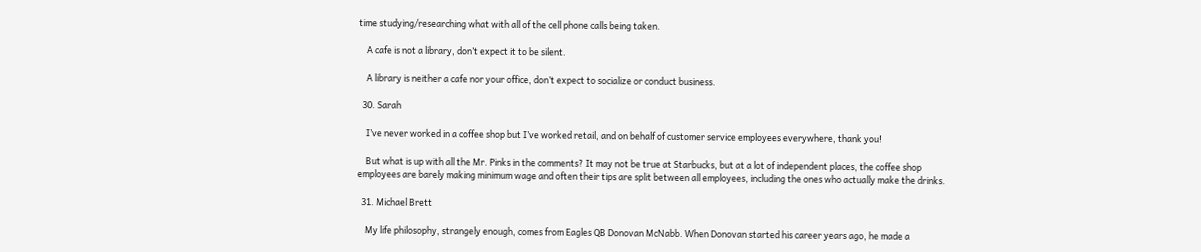time studying/researching what with all of the cell phone calls being taken.

    A cafe is not a library, don’t expect it to be silent.

    A library is neither a cafe nor your office, don’t expect to socialize or conduct business.

  30. Sarah

    I’ve never worked in a coffee shop but I’ve worked retail, and on behalf of customer service employees everywhere, thank you!

    But what is up with all the Mr. Pinks in the comments? It may not be true at Starbucks, but at a lot of independent places, the coffee shop employees are barely making minimum wage and often their tips are split between all employees, including the ones who actually make the drinks.

  31. Michael Brett

    My life philosophy, strangely enough, comes from Eagles QB Donovan McNabb. When Donovan started his career years ago, he made a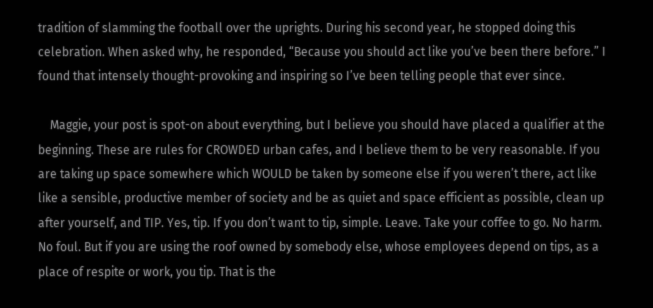tradition of slamming the football over the uprights. During his second year, he stopped doing this celebration. When asked why, he responded, “Because you should act like you’ve been there before.” I found that intensely thought-provoking and inspiring so I’ve been telling people that ever since.

    Maggie, your post is spot-on about everything, but I believe you should have placed a qualifier at the beginning. These are rules for CROWDED urban cafes, and I believe them to be very reasonable. If you are taking up space somewhere which WOULD be taken by someone else if you weren’t there, act like like a sensible, productive member of society and be as quiet and space efficient as possible, clean up after yourself, and TIP. Yes, tip. If you don’t want to tip, simple. Leave. Take your coffee to go. No harm. No foul. But if you are using the roof owned by somebody else, whose employees depend on tips, as a place of respite or work, you tip. That is the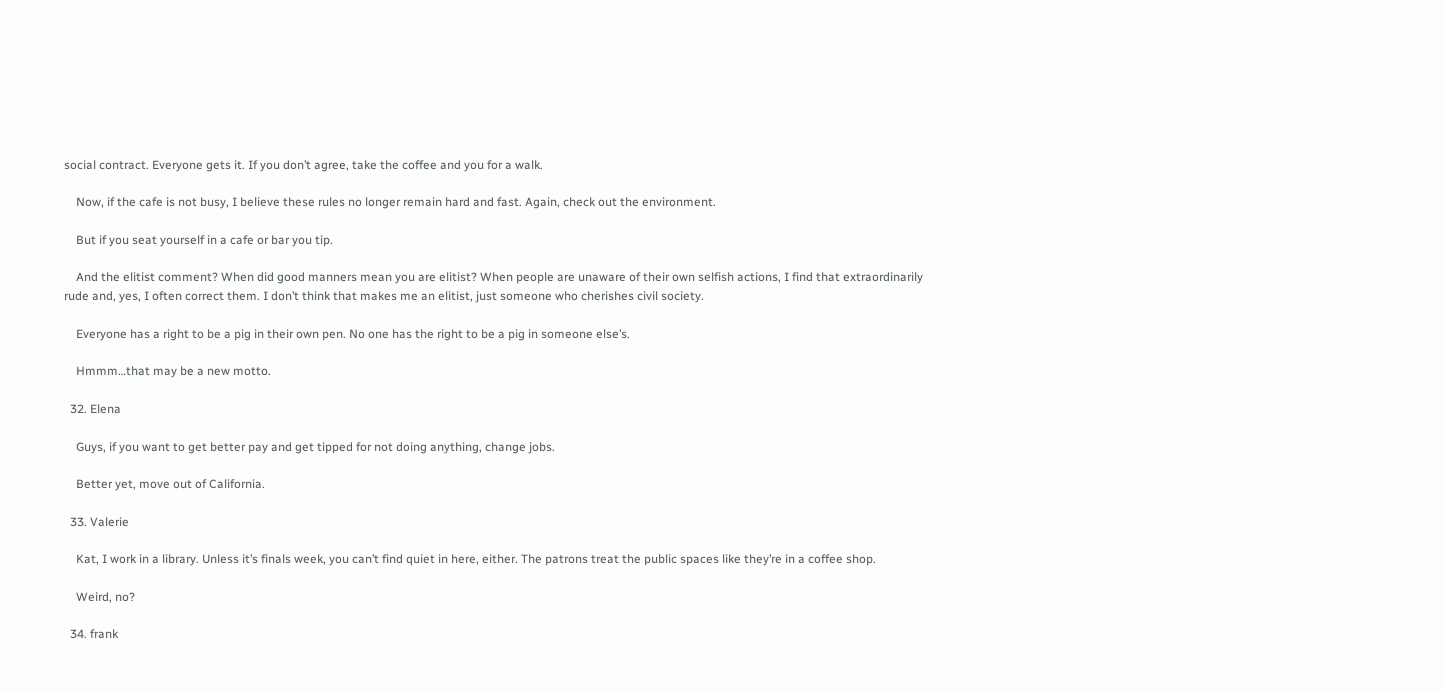social contract. Everyone gets it. If you don’t agree, take the coffee and you for a walk.

    Now, if the cafe is not busy, I believe these rules no longer remain hard and fast. Again, check out the environment.

    But if you seat yourself in a cafe or bar you tip.

    And the elitist comment? When did good manners mean you are elitist? When people are unaware of their own selfish actions, I find that extraordinarily rude and, yes, I often correct them. I don’t think that makes me an elitist, just someone who cherishes civil society.

    Everyone has a right to be a pig in their own pen. No one has the right to be a pig in someone else’s.

    Hmmm…that may be a new motto.

  32. Elena

    Guys, if you want to get better pay and get tipped for not doing anything, change jobs.

    Better yet, move out of California.

  33. Valerie

    Kat, I work in a library. Unless it’s finals week, you can’t find quiet in here, either. The patrons treat the public spaces like they’re in a coffee shop.

    Weird, no?

  34. frank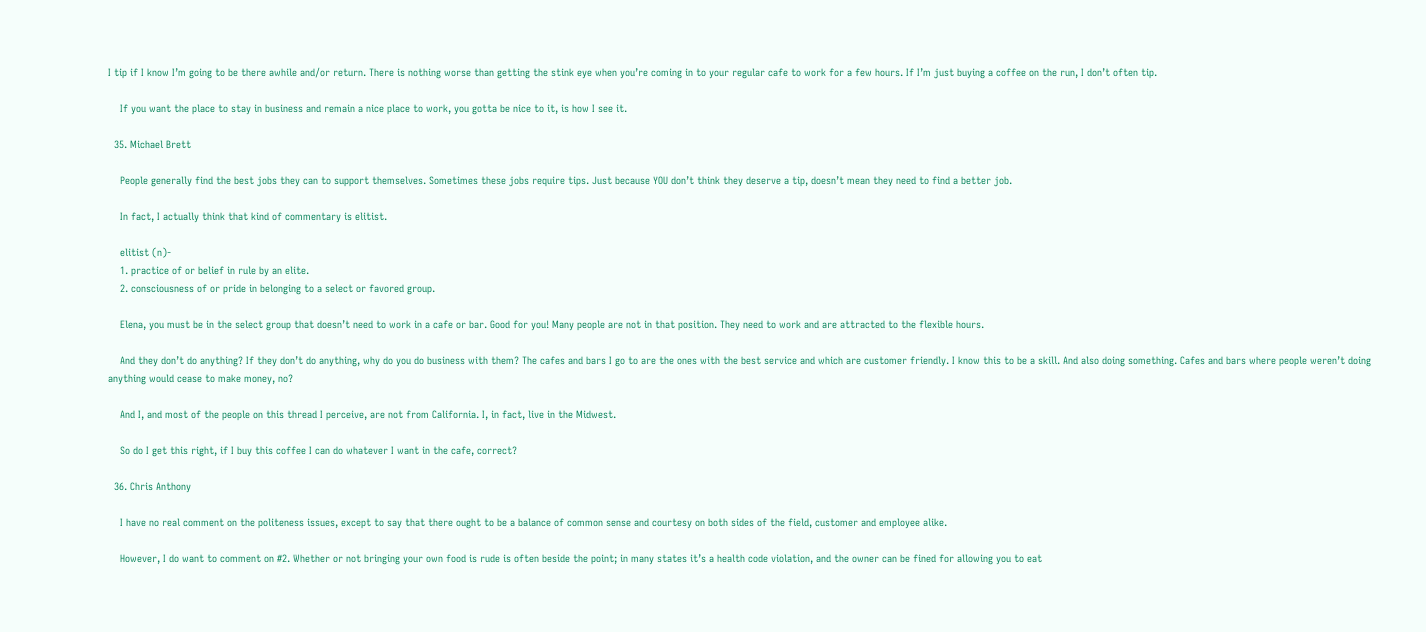I tip if I know I’m going to be there awhile and/or return. There is nothing worse than getting the stink eye when you’re coming in to your regular cafe to work for a few hours. If I’m just buying a coffee on the run, I don’t often tip.

    If you want the place to stay in business and remain a nice place to work, you gotta be nice to it, is how I see it.

  35. Michael Brett

    People generally find the best jobs they can to support themselves. Sometimes these jobs require tips. Just because YOU don’t think they deserve a tip, doesn’t mean they need to find a better job.

    In fact, I actually think that kind of commentary is elitist.

    elitist (n)-
    1. practice of or belief in rule by an elite.
    2. consciousness of or pride in belonging to a select or favored group.

    Elena, you must be in the select group that doesn’t need to work in a cafe or bar. Good for you! Many people are not in that position. They need to work and are attracted to the flexible hours.

    And they don’t do anything? If they don’t do anything, why do you do business with them? The cafes and bars I go to are the ones with the best service and which are customer friendly. I know this to be a skill. And also doing something. Cafes and bars where people weren’t doing anything would cease to make money, no?

    And I, and most of the people on this thread I perceive, are not from California. I, in fact, live in the Midwest.

    So do I get this right, if I buy this coffee I can do whatever I want in the cafe, correct?

  36. Chris Anthony

    I have no real comment on the politeness issues, except to say that there ought to be a balance of common sense and courtesy on both sides of the field, customer and employee alike.

    However, I do want to comment on #2. Whether or not bringing your own food is rude is often beside the point; in many states it’s a health code violation, and the owner can be fined for allowing you to eat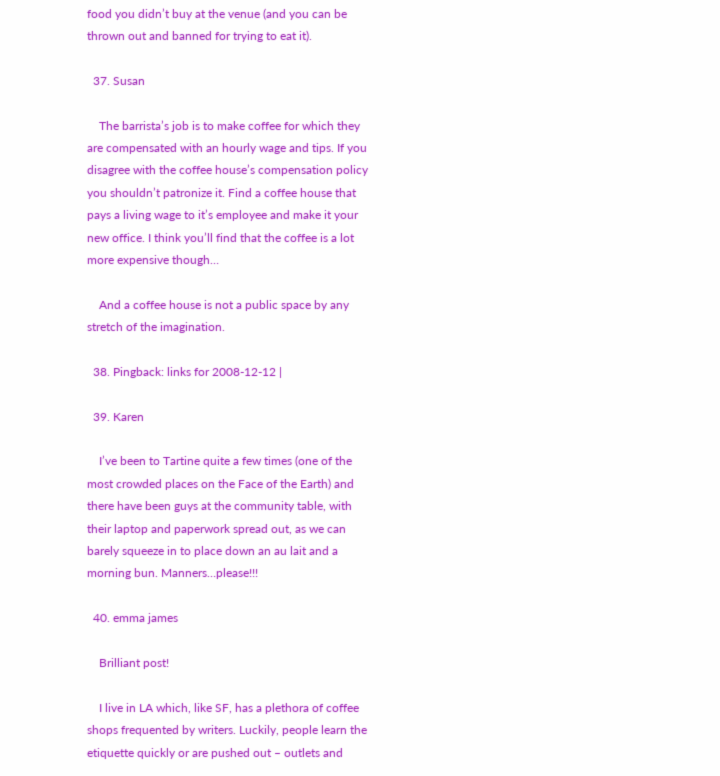food you didn’t buy at the venue (and you can be thrown out and banned for trying to eat it).

  37. Susan

    The barrista’s job is to make coffee for which they are compensated with an hourly wage and tips. If you disagree with the coffee house’s compensation policy you shouldn’t patronize it. Find a coffee house that pays a living wage to it’s employee and make it your new office. I think you’ll find that the coffee is a lot more expensive though…

    And a coffee house is not a public space by any stretch of the imagination.

  38. Pingback: links for 2008-12-12 |

  39. Karen

    I’ve been to Tartine quite a few times (one of the most crowded places on the Face of the Earth) and there have been guys at the community table, with their laptop and paperwork spread out, as we can barely squeeze in to place down an au lait and a morning bun. Manners…please!!!

  40. emma james

    Brilliant post!

    I live in LA which, like SF, has a plethora of coffee shops frequented by writers. Luckily, people learn the etiquette quickly or are pushed out – outlets and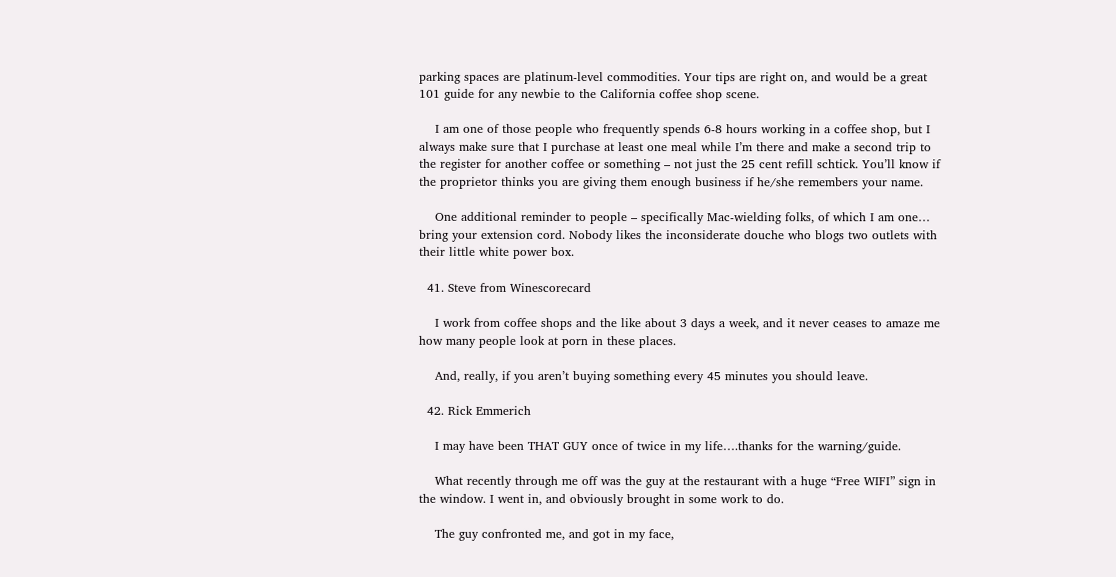parking spaces are platinum-level commodities. Your tips are right on, and would be a great 101 guide for any newbie to the California coffee shop scene.

    I am one of those people who frequently spends 6-8 hours working in a coffee shop, but I always make sure that I purchase at least one meal while I’m there and make a second trip to the register for another coffee or something – not just the 25 cent refill schtick. You’ll know if the proprietor thinks you are giving them enough business if he/she remembers your name.

    One additional reminder to people – specifically Mac-wielding folks, of which I am one… bring your extension cord. Nobody likes the inconsiderate douche who blogs two outlets with their little white power box.

  41. Steve from Winescorecard

    I work from coffee shops and the like about 3 days a week, and it never ceases to amaze me how many people look at porn in these places.

    And, really, if you aren’t buying something every 45 minutes you should leave.

  42. Rick Emmerich

    I may have been THAT GUY once of twice in my life….thanks for the warning/guide.

    What recently through me off was the guy at the restaurant with a huge “Free WIFI” sign in the window. I went in, and obviously brought in some work to do.

    The guy confronted me, and got in my face,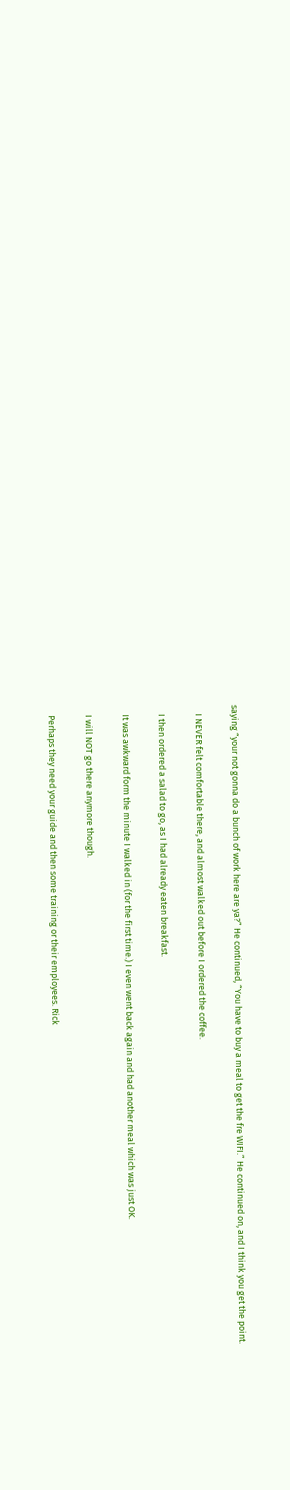saying “your not gonna do a bunch of work here are ya?” He continued, “You have to buy a meal to get the fre WIFI.” He continued on, and I think you get the point.

    I NEVER felt comfortable there, and almost walked out before I ordered the coffee.

    I then ordered a salad to go, as I had already eaten breakfast.

    It was awkward form the minute I walked in (for the first time.) I even went back again and had another meal which was just OK.

    I will NOT go there anymore though.

    Perhaps they need your guide and then some training or their employees. Rick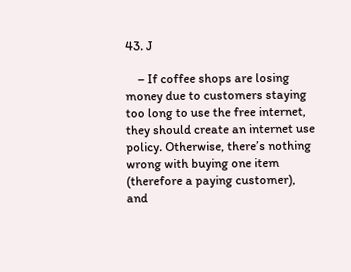43. J

    – If coffee shops are losing money due to customers staying too long to use the free internet, they should create an internet use policy. Otherwise, there’s nothing wrong with buying one item (therefore a paying customer), and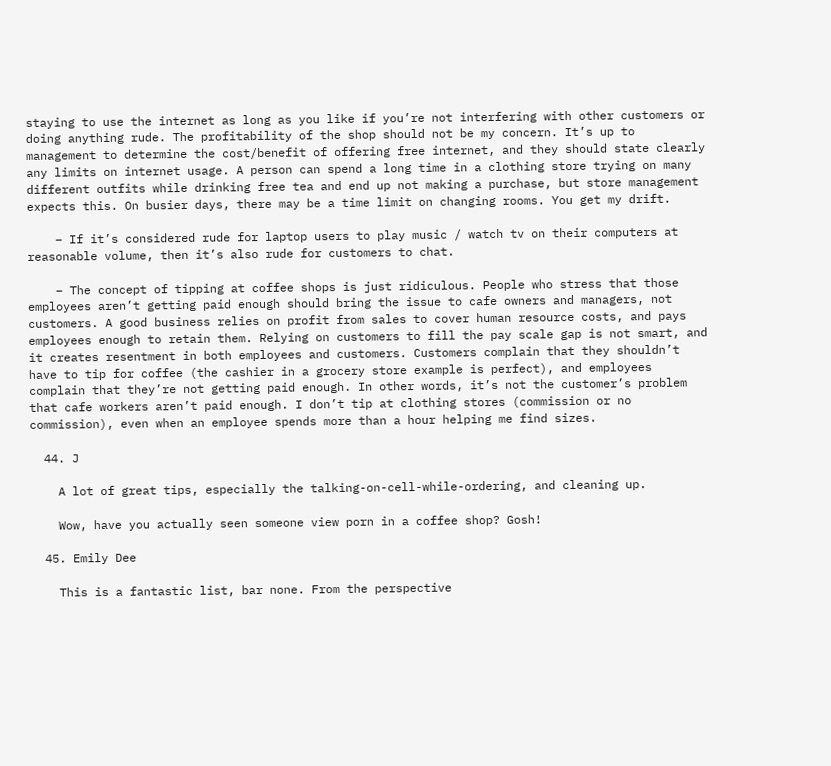staying to use the internet as long as you like if you’re not interfering with other customers or doing anything rude. The profitability of the shop should not be my concern. It’s up to management to determine the cost/benefit of offering free internet, and they should state clearly any limits on internet usage. A person can spend a long time in a clothing store trying on many different outfits while drinking free tea and end up not making a purchase, but store management expects this. On busier days, there may be a time limit on changing rooms. You get my drift.

    – If it’s considered rude for laptop users to play music / watch tv on their computers at reasonable volume, then it’s also rude for customers to chat.

    – The concept of tipping at coffee shops is just ridiculous. People who stress that those employees aren’t getting paid enough should bring the issue to cafe owners and managers, not customers. A good business relies on profit from sales to cover human resource costs, and pays employees enough to retain them. Relying on customers to fill the pay scale gap is not smart, and it creates resentment in both employees and customers. Customers complain that they shouldn’t have to tip for coffee (the cashier in a grocery store example is perfect), and employees complain that they’re not getting paid enough. In other words, it’s not the customer’s problem that cafe workers aren’t paid enough. I don’t tip at clothing stores (commission or no commission), even when an employee spends more than a hour helping me find sizes.

  44. J

    A lot of great tips, especially the talking-on-cell-while-ordering, and cleaning up.

    Wow, have you actually seen someone view porn in a coffee shop? Gosh!

  45. Emily Dee

    This is a fantastic list, bar none. From the perspective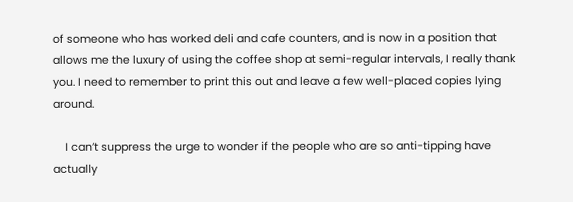of someone who has worked deli and cafe counters, and is now in a position that allows me the luxury of using the coffee shop at semi-regular intervals, I really thank you. I need to remember to print this out and leave a few well-placed copies lying around.

    I can’t suppress the urge to wonder if the people who are so anti-tipping have actually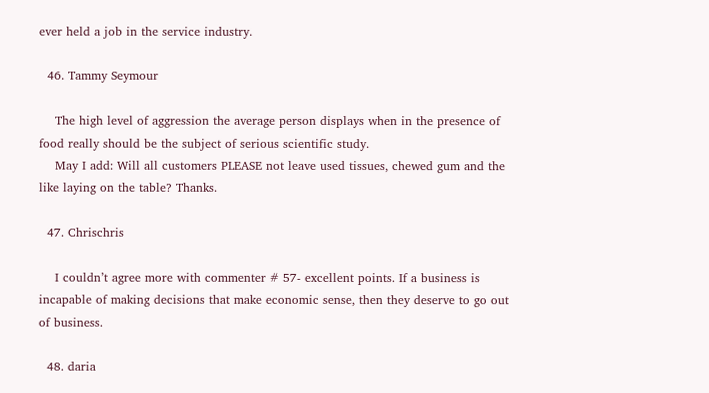ever held a job in the service industry.

  46. Tammy Seymour

    The high level of aggression the average person displays when in the presence of food really should be the subject of serious scientific study.
    May I add: Will all customers PLEASE not leave used tissues, chewed gum and the like laying on the table? Thanks.

  47. Chrischris

    I couldn’t agree more with commenter # 57- excellent points. If a business is incapable of making decisions that make economic sense, then they deserve to go out of business.

  48. daria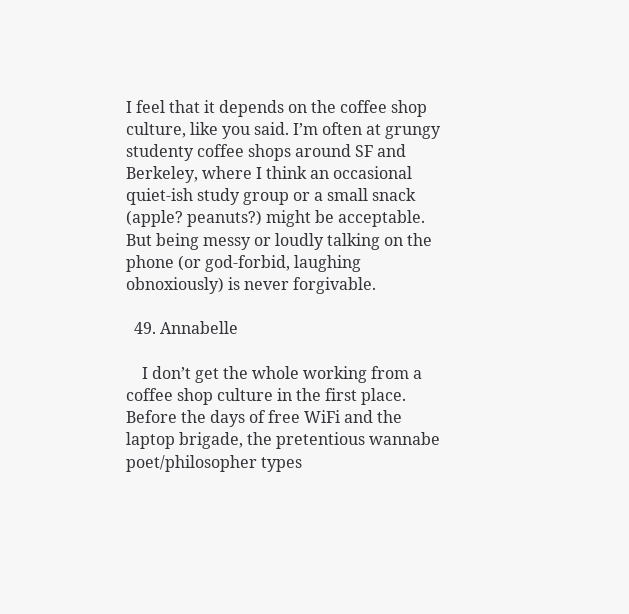I feel that it depends on the coffee shop culture, like you said. I’m often at grungy studenty coffee shops around SF and Berkeley, where I think an occasional quiet-ish study group or a small snack (apple? peanuts?) might be acceptable. But being messy or loudly talking on the phone (or god-forbid, laughing obnoxiously) is never forgivable.

  49. Annabelle

    I don’t get the whole working from a coffee shop culture in the first place. Before the days of free WiFi and the laptop brigade, the pretentious wannabe poet/philosopher types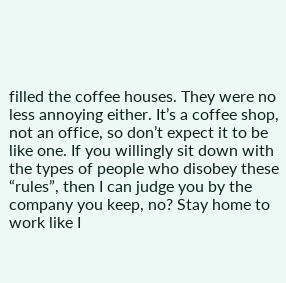filled the coffee houses. They were no less annoying either. It’s a coffee shop, not an office, so don’t expect it to be like one. If you willingly sit down with the types of people who disobey these “rules”, then I can judge you by the company you keep, no? Stay home to work like I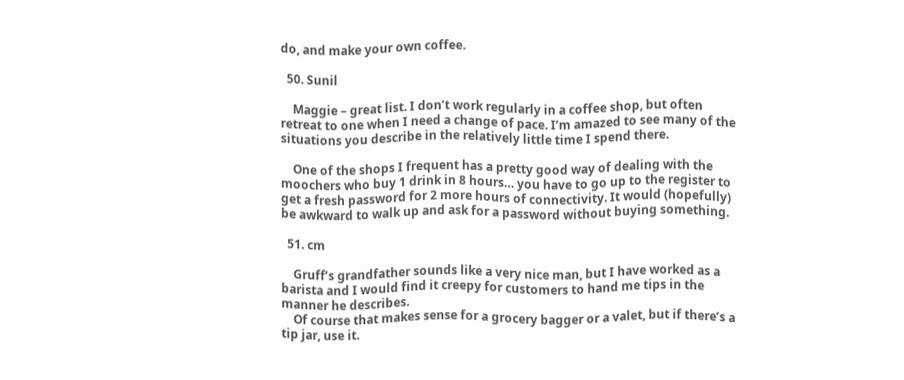do, and make your own coffee.

  50. Sunil

    Maggie – great list. I don’t work regularly in a coffee shop, but often retreat to one when I need a change of pace. I’m amazed to see many of the situations you describe in the relatively little time I spend there.

    One of the shops I frequent has a pretty good way of dealing with the moochers who buy 1 drink in 8 hours… you have to go up to the register to get a fresh password for 2 more hours of connectivity. It would (hopefully) be awkward to walk up and ask for a password without buying something.

  51. cm

    Gruff’s grandfather sounds like a very nice man, but I have worked as a barista and I would find it creepy for customers to hand me tips in the manner he describes.
    Of course that makes sense for a grocery bagger or a valet, but if there’s a tip jar, use it.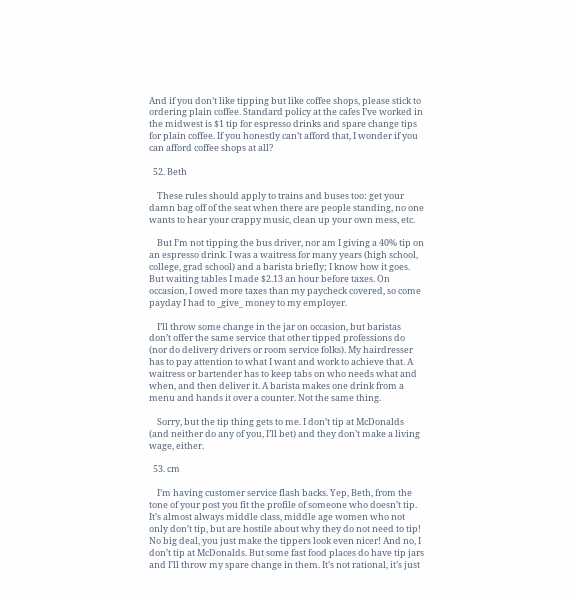And if you don’t like tipping but like coffee shops, please stick to ordering plain coffee. Standard policy at the cafes I’ve worked in the midwest is $1 tip for espresso drinks and spare change tips for plain coffee. If you honestly can’t afford that, I wonder if you can afford coffee shops at all?

  52. Beth

    These rules should apply to trains and buses too: get your damn bag off of the seat when there are people standing, no one wants to hear your crappy music, clean up your own mess, etc.

    But I’m not tipping the bus driver, nor am I giving a 40% tip on an espresso drink. I was a waitress for many years (high school, college, grad school) and a barista briefly; I know how it goes. But waiting tables I made $2.13 an hour before taxes. On occasion, I owed more taxes than my paycheck covered, so come payday I had to _give_ money to my employer.

    I’ll throw some change in the jar on occasion, but baristas don’t offer the same service that other tipped professions do (nor do delivery drivers or room service folks). My hairdresser has to pay attention to what I want and work to achieve that. A waitress or bartender has to keep tabs on who needs what and when, and then deliver it. A barista makes one drink from a menu and hands it over a counter. Not the same thing.

    Sorry, but the tip thing gets to me. I don’t tip at McDonalds (and neither do any of you, I’ll bet) and they don’t make a living wage, either.

  53. cm

    I’m having customer service flash backs. Yep, Beth, from the tone of your post you fit the profile of someone who doesn’t tip. It’s almost always middle class, middle age women who not only don’t tip, but are hostile about why they do not need to tip! No big deal, you just make the tippers look even nicer! And no, I don’t tip at McDonalds. But some fast food places do have tip jars and I’ll throw my spare change in them. It’s not rational, it’s just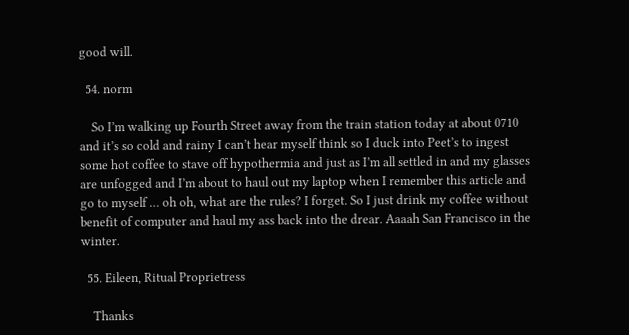good will.

  54. norm

    So I’m walking up Fourth Street away from the train station today at about 0710 and it’s so cold and rainy I can’t hear myself think so I duck into Peet’s to ingest some hot coffee to stave off hypothermia and just as I’m all settled in and my glasses are unfogged and I’m about to haul out my laptop when I remember this article and go to myself … oh oh, what are the rules? I forget. So I just drink my coffee without benefit of computer and haul my ass back into the drear. Aaaah San Francisco in the winter.

  55. Eileen, Ritual Proprietress

    Thanks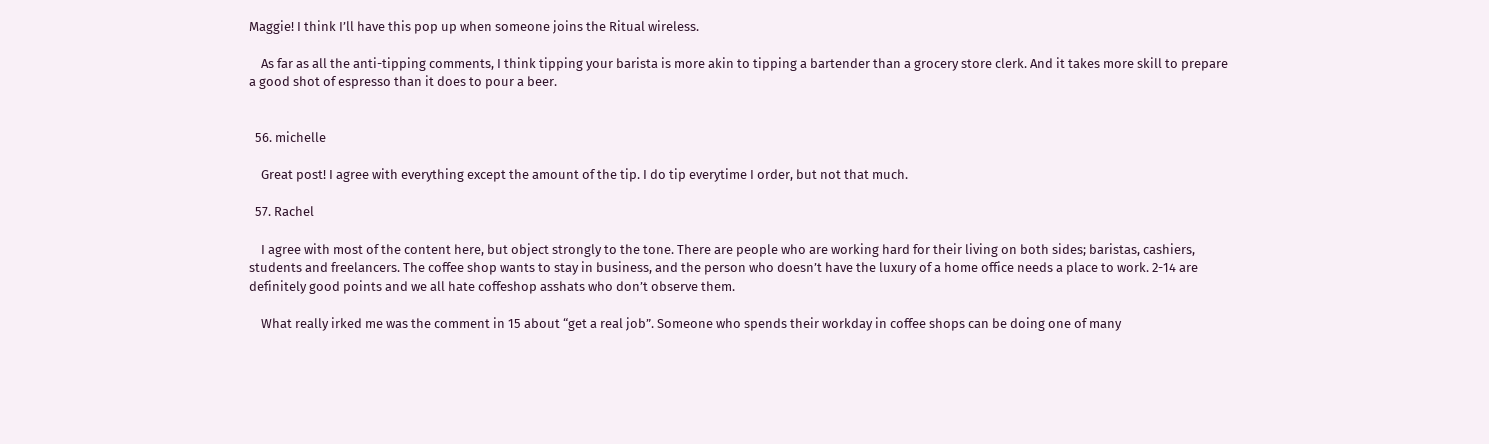Maggie! I think I’ll have this pop up when someone joins the Ritual wireless.

    As far as all the anti-tipping comments, I think tipping your barista is more akin to tipping a bartender than a grocery store clerk. And it takes more skill to prepare a good shot of espresso than it does to pour a beer.


  56. michelle

    Great post! I agree with everything except the amount of the tip. I do tip everytime I order, but not that much.

  57. Rachel

    I agree with most of the content here, but object strongly to the tone. There are people who are working hard for their living on both sides; baristas, cashiers, students and freelancers. The coffee shop wants to stay in business, and the person who doesn’t have the luxury of a home office needs a place to work. 2-14 are definitely good points and we all hate coffeshop asshats who don’t observe them.

    What really irked me was the comment in 15 about “get a real job”. Someone who spends their workday in coffee shops can be doing one of many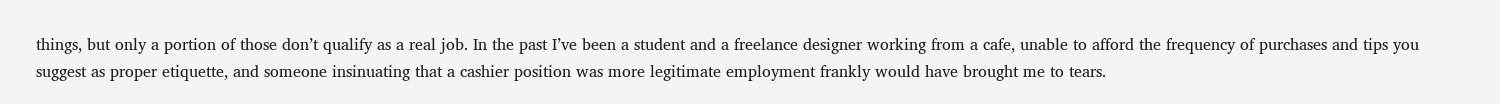things, but only a portion of those don’t qualify as a real job. In the past I’ve been a student and a freelance designer working from a cafe, unable to afford the frequency of purchases and tips you suggest as proper etiquette, and someone insinuating that a cashier position was more legitimate employment frankly would have brought me to tears.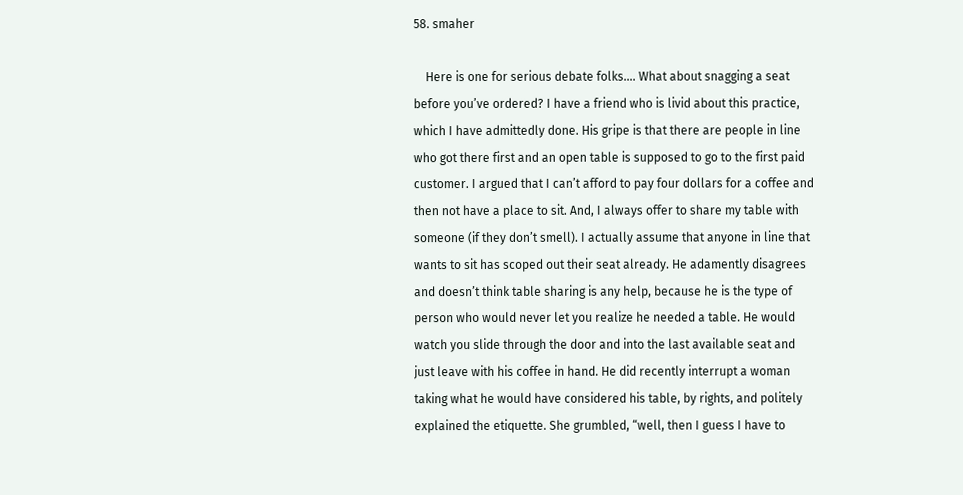58. smaher

    Here is one for serious debate folks…. What about snagging a seat before you’ve ordered? I have a friend who is livid about this practice, which I have admittedly done. His gripe is that there are people in line who got there first and an open table is supposed to go to the first paid customer. I argued that I can’t afford to pay four dollars for a coffee and then not have a place to sit. And, I always offer to share my table with someone (if they don’t smell). I actually assume that anyone in line that wants to sit has scoped out their seat already. He adamently disagrees and doesn’t think table sharing is any help, because he is the type of person who would never let you realize he needed a table. He would watch you slide through the door and into the last available seat and just leave with his coffee in hand. He did recently interrupt a woman taking what he would have considered his table, by rights, and politely explained the etiquette. She grumbled, “well, then I guess I have to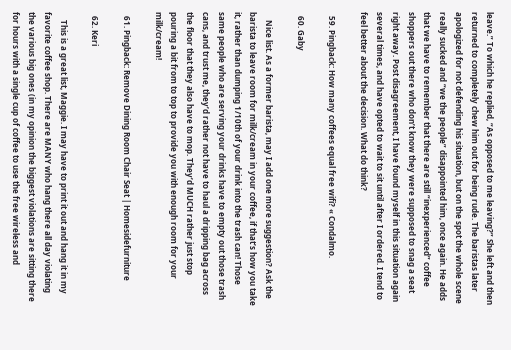leave.” To which he replied, “As opposed to me leaving?” She left and then returned to completely chew him out for being rude. The baristas later apologized for not defending his situation, but on the spot the whole scene really sucked and “we the people” disappointed him, once again. He adds that we have to remember that there are still “inexperienced” coffee shoppers out there who don’t know they were supposed to snag a seat right away. Post disagreement, I have found myself in this situation again several times, and have opted to wait to sit until after I ordered. I tend to feel better about the decision. What do think?

  59. Pingback: How many coffees equal free wifi? « Condalmo.

  60. Gaby

    Nice list. As a former barista, may I add one more suggestion? Ask the barista to leave room for milk/cream in your coffee, if that’s how you take it, rather than dumping 1/10th of your drink into the trash can! Those same people who are serving your drinks have to empty out those trash cans, and trust me, they’d rather not have to haul a dripping bag across the floor that they also have to mop. They’d MUCH rather just stop pouring a bit from to top to provide you with enough room for your milk/cream!

  61. Pingback: Remove Dining Room Chair Seat | Homesidefurniture

  62. Keri

    This is a great list, Maggie. I may have to print it out and hang it in my favorite coffee shop. There are MANY who hang there all day violating the various big ones (in my opinion the biggest violations are sitting there for hours with a single cup of coffee to use the free wireless and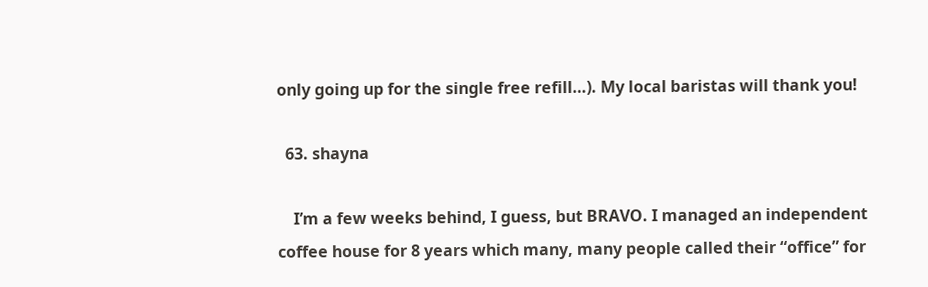only going up for the single free refill…). My local baristas will thank you!

  63. shayna

    I’m a few weeks behind, I guess, but BRAVO. I managed an independent coffee house for 8 years which many, many people called their “office” for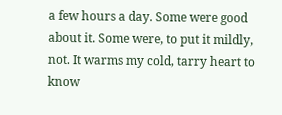a few hours a day. Some were good about it. Some were, to put it mildly, not. It warms my cold, tarry heart to know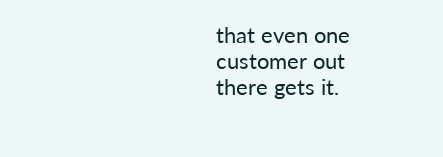that even one customer out there gets it.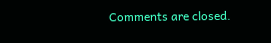Comments are closed.